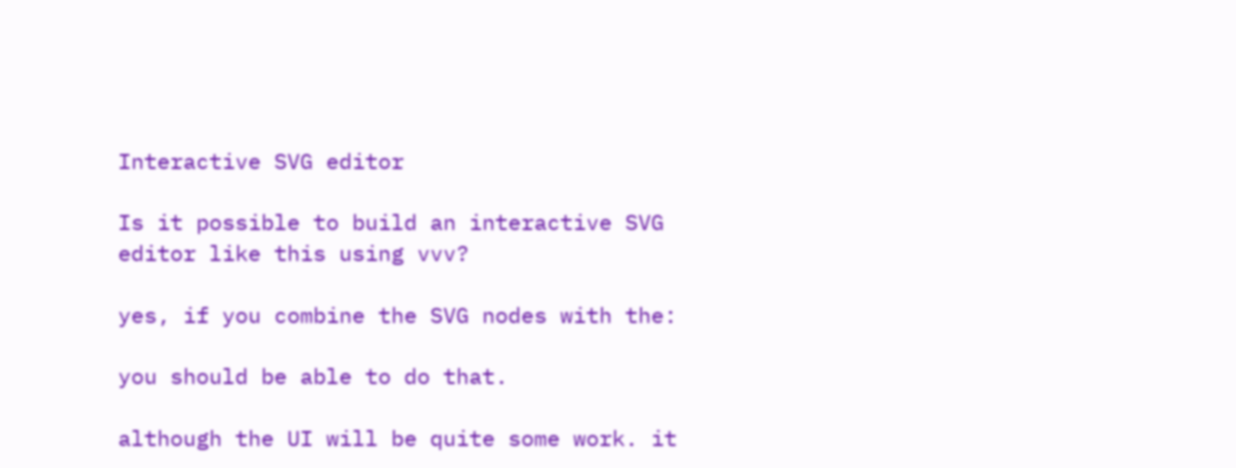Interactive SVG editor

Is it possible to build an interactive SVG editor like this using vvv?

yes, if you combine the SVG nodes with the:

you should be able to do that.

although the UI will be quite some work. it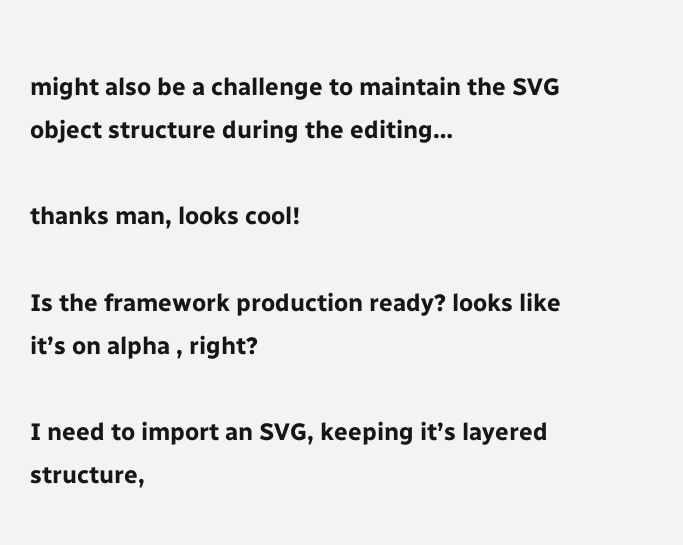might also be a challenge to maintain the SVG object structure during the editing…

thanks man, looks cool!

Is the framework production ready? looks like it’s on alpha , right?

I need to import an SVG, keeping it’s layered structure,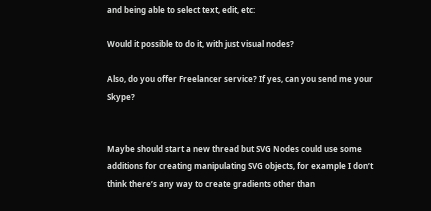and being able to select text, edit, etc:

Would it possible to do it, with just visual nodes?

Also, do you offer Freelancer service? If yes, can you send me your Skype?


Maybe should start a new thread but SVG Nodes could use some additions for creating manipulating SVG objects, for example I don’t think there’s any way to create gradients other than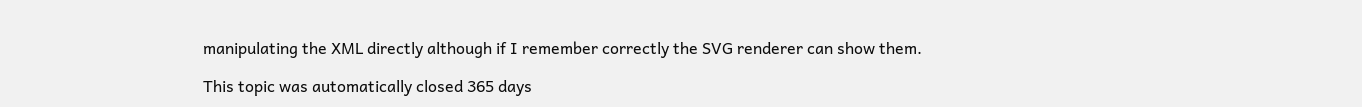manipulating the XML directly although if I remember correctly the SVG renderer can show them.

This topic was automatically closed 365 days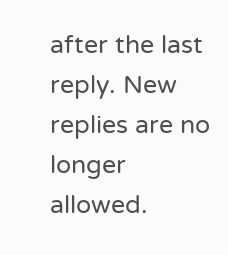after the last reply. New replies are no longer allowed.